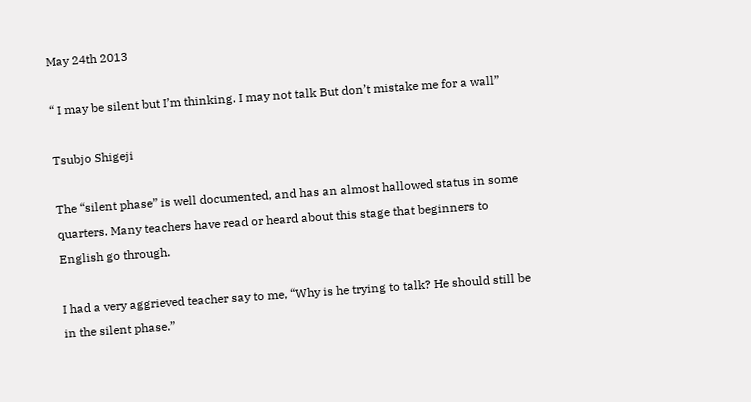May 24th 2013

“ I may be silent but I’m thinking. I may not talk But don’t mistake me for a wall”

Tsubjo Shigeji

The “silent phase” is well documented, and has an almost hallowed status in some quarters. Many teachers have read or heard about this stage that beginners to English go through.

I had a very aggrieved teacher say to me, “Why is he trying to talk? He should still be in the silent phase.”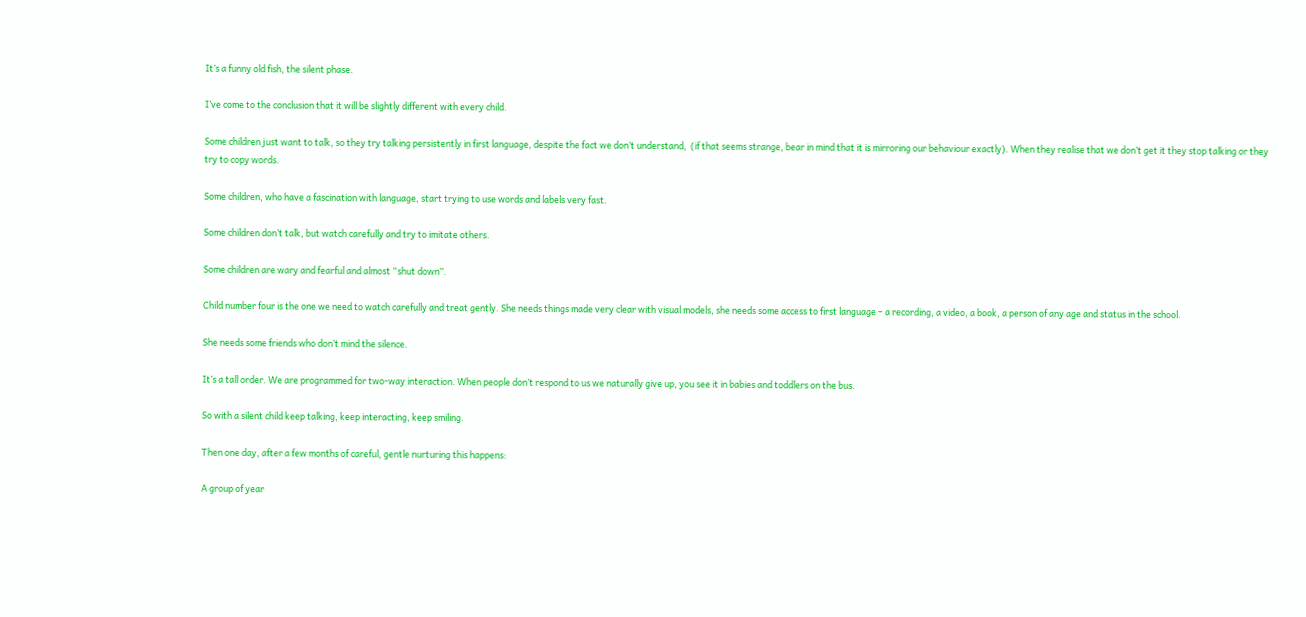It’s a funny old fish, the silent phase.

I’ve come to the conclusion that it will be slightly different with every child.

Some children just want to talk, so they try talking persistently in first language, despite the fact we don’t understand,  (if that seems strange, bear in mind that it is mirroring our behaviour exactly). When they realise that we don’t get it they stop talking or they try to copy words.

Some children, who have a fascination with language, start trying to use words and labels very fast.

Some children don’t talk, but watch carefully and try to imitate others.

Some children are wary and fearful and almost “shut down”.

Child number four is the one we need to watch carefully and treat gently. She needs things made very clear with visual models, she needs some access to first language – a recording, a video, a book, a person of any age and status in the school.

She needs some friends who don’t mind the silence.

It’s a tall order. We are programmed for two-way interaction. When people don’t respond to us we naturally give up, you see it in babies and toddlers on the bus.

So with a silent child keep talking, keep interacting, keep smiling.

Then one day, after a few months of careful, gentle nurturing this happens:

A group of year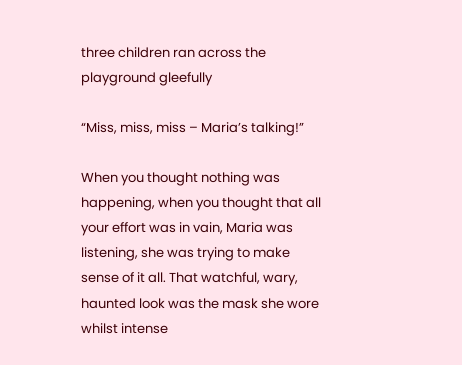three children ran across the playground gleefully

“Miss, miss, miss – Maria’s talking!”

When you thought nothing was happening, when you thought that all your effort was in vain, Maria was listening, she was trying to make sense of it all. That watchful, wary, haunted look was the mask she wore whilst intense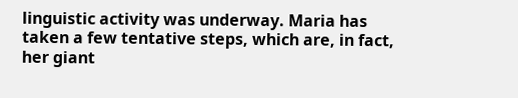linguistic activity was underway. Maria has taken a few tentative steps, which are, in fact, her giant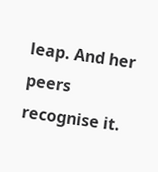leap. And her peers recognise it.